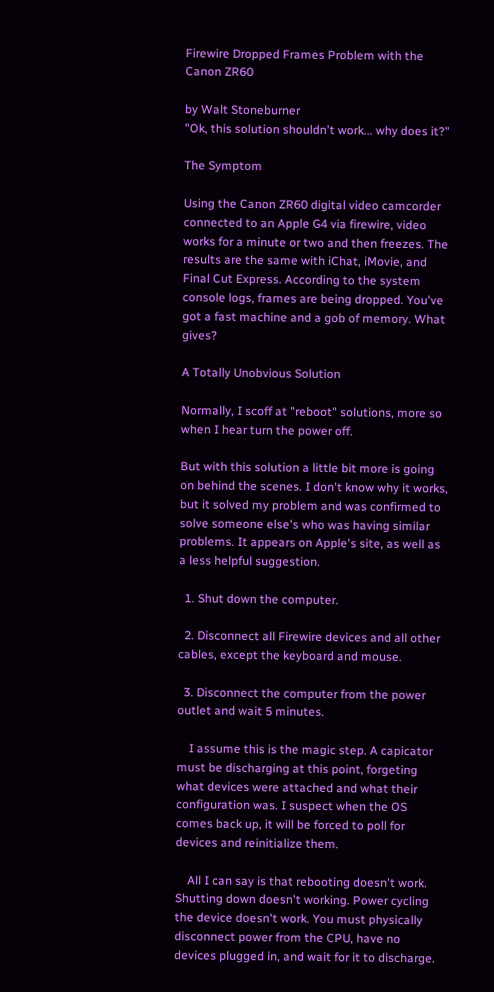Firewire Dropped Frames Problem with the Canon ZR60

by Walt Stoneburner
"Ok, this solution shouldn't work... why does it?"

The Symptom

Using the Canon ZR60 digital video camcorder connected to an Apple G4 via firewire, video works for a minute or two and then freezes. The results are the same with iChat, iMovie, and Final Cut Express. According to the system console logs, frames are being dropped. You've got a fast machine and a gob of memory. What gives?

A Totally Unobvious Solution

Normally, I scoff at "reboot" solutions, more so when I hear turn the power off.

But with this solution a little bit more is going on behind the scenes. I don't know why it works, but it solved my problem and was confirmed to solve someone else's who was having similar problems. It appears on Apple's site, as well as a less helpful suggestion.

  1. Shut down the computer.

  2. Disconnect all Firewire devices and all other cables, except the keyboard and mouse.

  3. Disconnect the computer from the power outlet and wait 5 minutes.

    I assume this is the magic step. A capicator must be discharging at this point, forgeting what devices were attached and what their configuration was. I suspect when the OS comes back up, it will be forced to poll for devices and reinitialize them.

    All I can say is that rebooting doesn't work. Shutting down doesn't working. Power cycling the device doesn't work. You must physically disconnect power from the CPU, have no devices plugged in, and wait for it to discharge.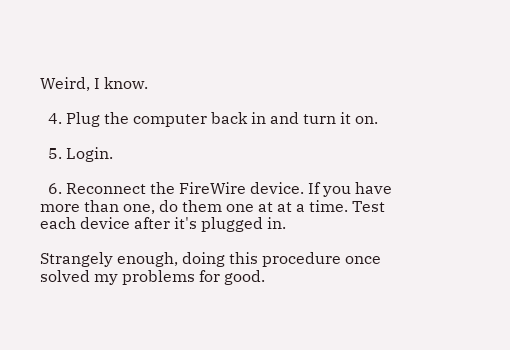Weird, I know.

  4. Plug the computer back in and turn it on.

  5. Login.

  6. Reconnect the FireWire device. If you have more than one, do them one at at a time. Test each device after it's plugged in.

Strangely enough, doing this procedure once solved my problems for good.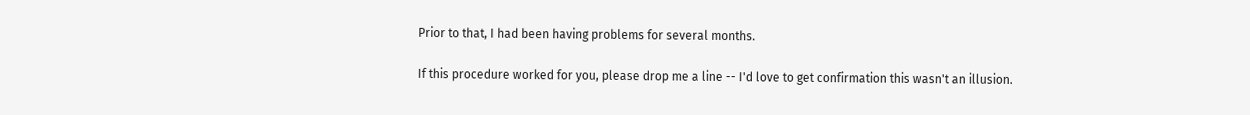Prior to that, I had been having problems for several months.

If this procedure worked for you, please drop me a line -- I'd love to get confirmation this wasn't an illusion.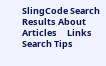SlingCode Search Results About     Articles     Links     Search Tips